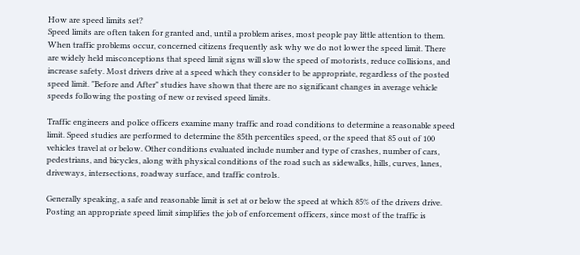How are speed limits set?
Speed limits are often taken for granted and, until a problem arises, most people pay little attention to them. When traffic problems occur, concerned citizens frequently ask why we do not lower the speed limit. There are widely held misconceptions that speed limit signs will slow the speed of motorists, reduce collisions, and increase safety. Most drivers drive at a speed which they consider to be appropriate, regardless of the posted speed limit. "Before and After" studies have shown that there are no significant changes in average vehicle speeds following the posting of new or revised speed limits.

Traffic engineers and police officers examine many traffic and road conditions to determine a reasonable speed limit. Speed studies are performed to determine the 85th percentiles speed, or the speed that 85 out of 100 vehicles travel at or below. Other conditions evaluated include number and type of crashes, number of cars, pedestrians, and bicycles, along with physical conditions of the road such as sidewalks, hills, curves, lanes, driveways, intersections, roadway surface, and traffic controls.

Generally speaking, a safe and reasonable limit is set at or below the speed at which 85% of the drivers drive. Posting an appropriate speed limit simplifies the job of enforcement officers, since most of the traffic is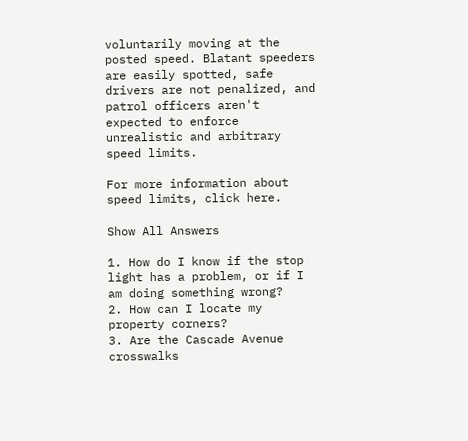voluntarily moving at the posted speed. Blatant speeders are easily spotted, safe drivers are not penalized, and patrol officers aren't expected to enforce unrealistic and arbitrary speed limits.

For more information about speed limits, click here.

Show All Answers

1. How do I know if the stop light has a problem, or if I am doing something wrong?
2. How can I locate my property corners?
3. Are the Cascade Avenue crosswalks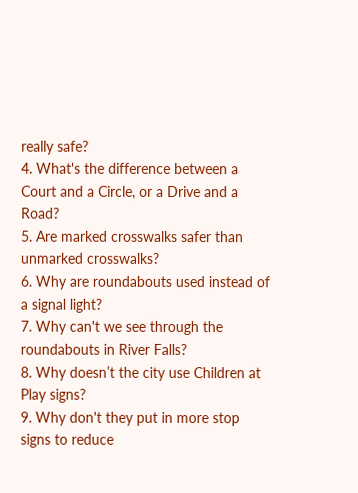really safe?
4. What's the difference between a Court and a Circle, or a Drive and a Road?
5. Are marked crosswalks safer than unmarked crosswalks?
6. Why are roundabouts used instead of a signal light?
7. Why can't we see through the roundabouts in River Falls?
8. Why doesn’t the city use Children at Play signs?
9. Why don't they put in more stop signs to reduce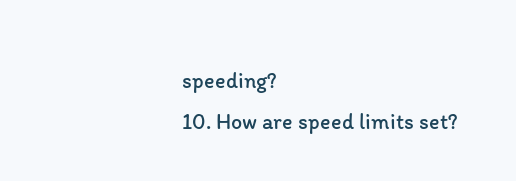speeding?
10. How are speed limits set?